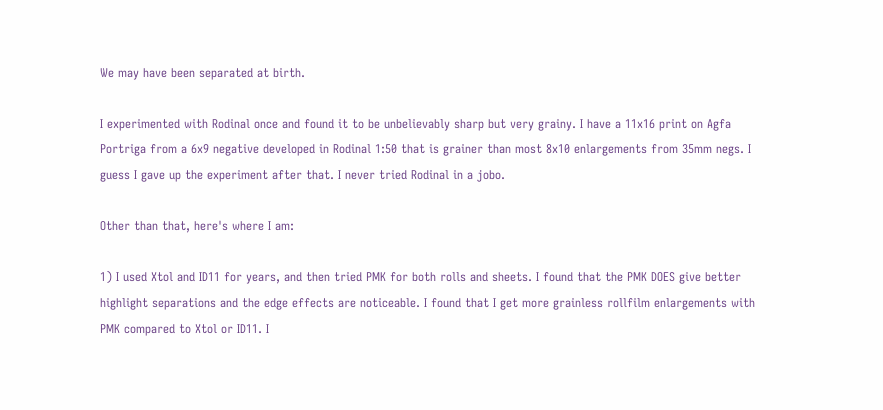We may have been separated at birth.

I experimented with Rodinal once and found it to be unbelievably sharp but very grainy. I have a 11x16 print on Agfa Portriga from a 6x9 negative developed in Rodinal 1:50 that is grainer than most 8x10 enlargements from 35mm negs. I guess I gave up the experiment after that. I never tried Rodinal in a jobo.

Other than that, here's where I am:

1) I used Xtol and ID11 for years, and then tried PMK for both rolls and sheets. I found that the PMK DOES give better highlight separations and the edge effects are noticeable. I found that I get more grainless rollfilm enlargements with PMK compared to Xtol or ID11. I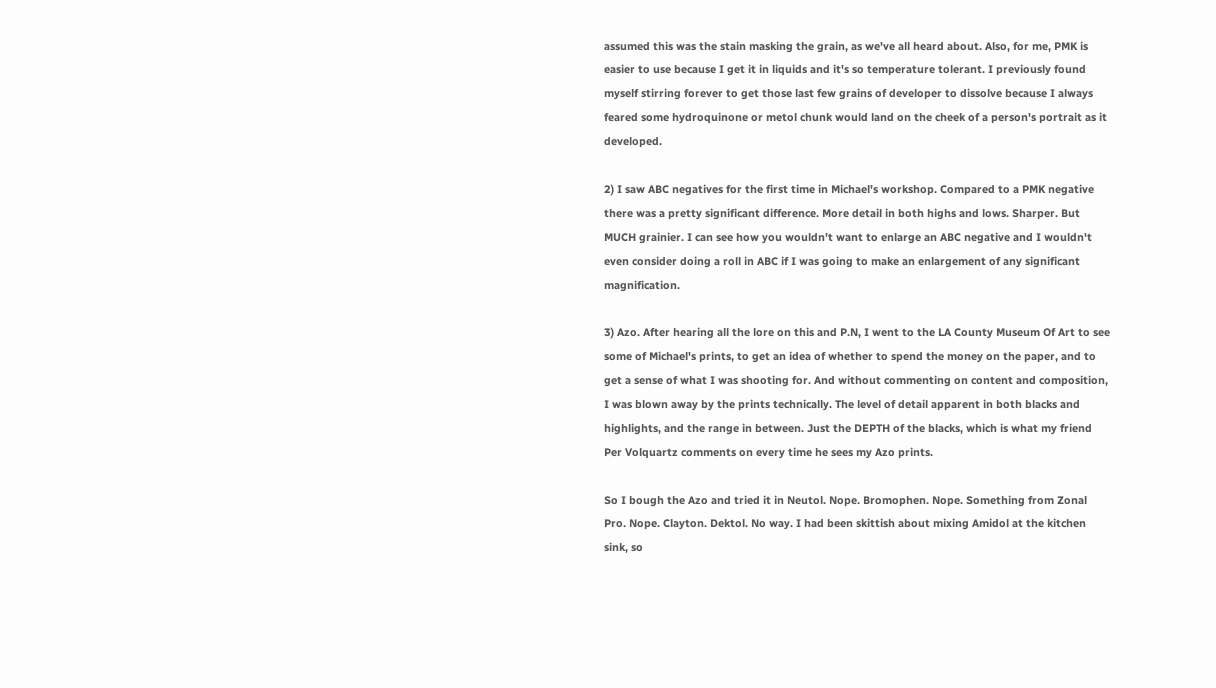assumed this was the stain masking the grain, as we've all heard about. Also, for me, PMK is easier to use because I get it in liquids and it's so temperature tolerant. I previously found myself stirring forever to get those last few grains of developer to dissolve because I always feared some hydroquinone or metol chunk would land on the cheek of a person's portrait as it developed.

2) I saw ABC negatives for the first time in Michael's workshop. Compared to a PMK negative there was a pretty significant difference. More detail in both highs and lows. Sharper. But MUCH grainier. I can see how you wouldn't want to enlarge an ABC negative and I wouldn't even consider doing a roll in ABC if I was going to make an enlargement of any significant magnification.

3) Azo. After hearing all the lore on this and P.N, I went to the LA County Museum Of Art to see some of Michael's prints, to get an idea of whether to spend the money on the paper, and to get a sense of what I was shooting for. And without commenting on content and composition, I was blown away by the prints technically. The level of detail apparent in both blacks and highlights, and the range in between. Just the DEPTH of the blacks, which is what my friend Per Volquartz comments on every time he sees my Azo prints.

So I bough the Azo and tried it in Neutol. Nope. Bromophen. Nope. Something from Zonal Pro. Nope. Clayton. Dektol. No way. I had been skittish about mixing Amidol at the kitchen sink, so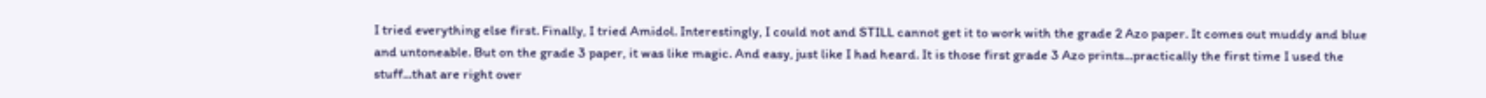I tried everything else first. Finally, I tried Amidol. Interestingly, I could not and STILL cannot get it to work with the grade 2 Azo paper. It comes out muddy and blue and untoneable. But on the grade 3 paper, it was like magic. And easy, just like I had heard. It is those first grade 3 Azo prints...practically the first time I used the stuff...that are right over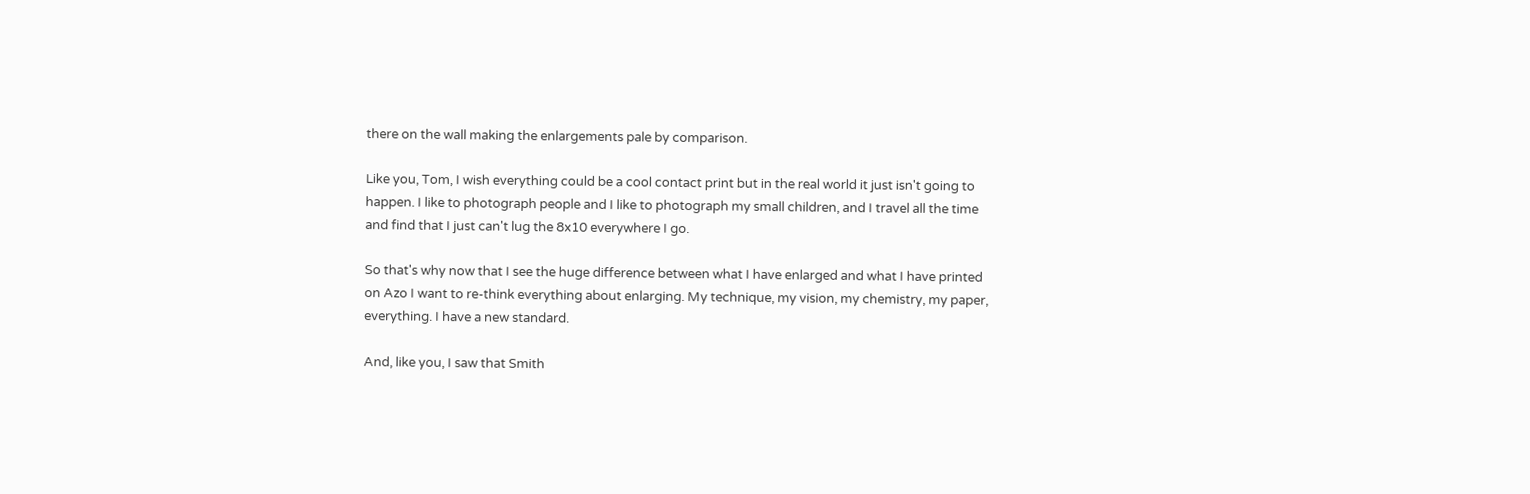there on the wall making the enlargements pale by comparison.

Like you, Tom, I wish everything could be a cool contact print but in the real world it just isn't going to happen. I like to photograph people and I like to photograph my small children, and I travel all the time and find that I just can't lug the 8x10 everywhere I go.

So that's why now that I see the huge difference between what I have enlarged and what I have printed on Azo I want to re-think everything about enlarging. My technique, my vision, my chemistry, my paper, everything. I have a new standard.

And, like you, I saw that Smith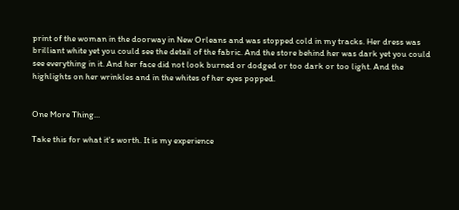print of the woman in the doorway in New Orleans and was stopped cold in my tracks. Her dress was brilliant white yet you could see the detail of the fabric. And the store behind her was dark yet you could see everything in it. And her face did not look burned or dodged or too dark or too light. And the highlights on her wrinkles and in the whites of her eyes popped.


One More Thing...

Take this for what it's worth. It is my experience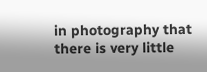in photography that there is very little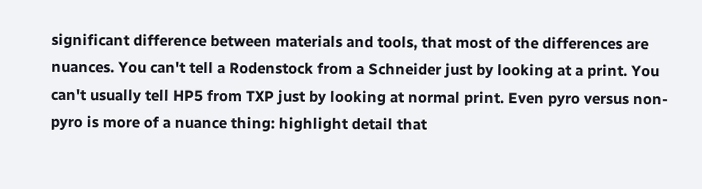significant difference between materials and tools, that most of the differences are nuances. You can't tell a Rodenstock from a Schneider just by looking at a print. You can't usually tell HP5 from TXP just by looking at normal print. Even pyro versus non-pyro is more of a nuance thing: highlight detail that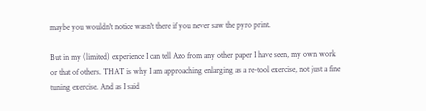maybe you wouldn't notice wasn't there if you never saw the pyro print.

But in my (limited) experience I can tell Azo from any other paper I have seen, my own work or that of others. THAT is why I am approaching enlarging as a re-tool exercise, not just a fine tuning exercise. And as I said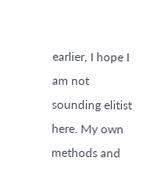earlier, I hope I am not sounding elitist here. My own methods and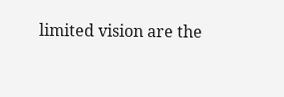limited vision are the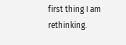first thing I am rethinking.